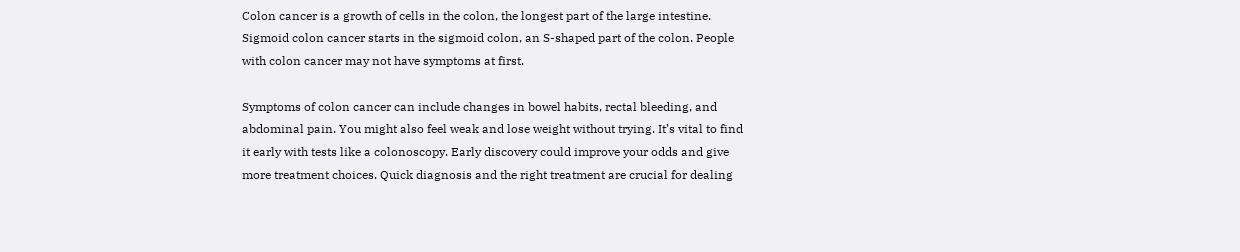Colon cancer is a growth of cells in the colon, the longest part of the large intestine. Sigmoid colon cancer starts in the sigmoid colon, an S-shaped part of the colon. People with colon cancer may not have symptoms at first.

Symptoms of colon cancer can include changes in bowel habits, rectal bleeding, and abdominal pain. You might also feel weak and lose weight without trying. It’s vital to find it early with tests like a colonoscopy. Early discovery could improve your odds and give more treatment choices. Quick diagnosis and the right treatment are crucial for dealing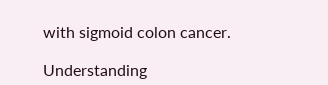with sigmoid colon cancer.

Understanding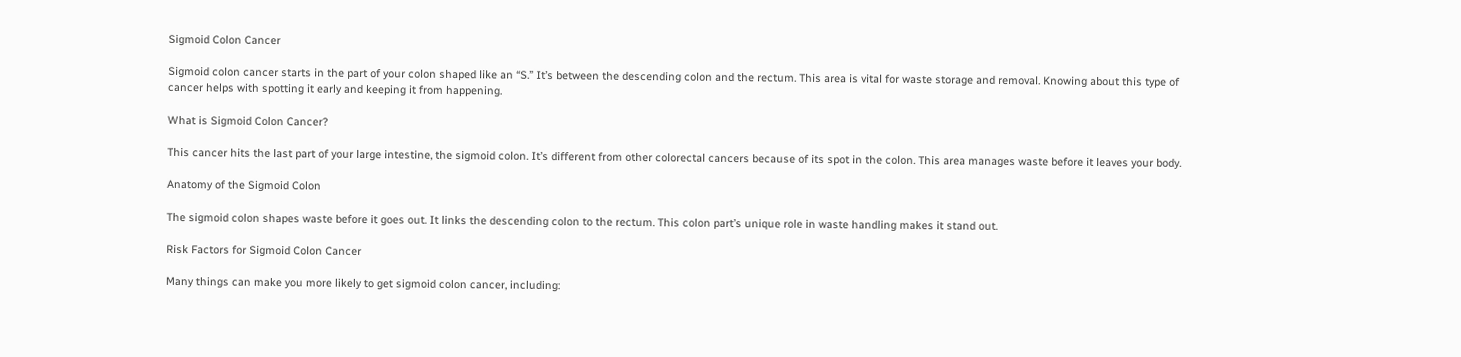Sigmoid Colon Cancer

Sigmoid colon cancer starts in the part of your colon shaped like an “S.” It’s between the descending colon and the rectum. This area is vital for waste storage and removal. Knowing about this type of cancer helps with spotting it early and keeping it from happening.

What is Sigmoid Colon Cancer?

This cancer hits the last part of your large intestine, the sigmoid colon. It’s different from other colorectal cancers because of its spot in the colon. This area manages waste before it leaves your body.

Anatomy of the Sigmoid Colon

The sigmoid colon shapes waste before it goes out. It links the descending colon to the rectum. This colon part’s unique role in waste handling makes it stand out.

Risk Factors for Sigmoid Colon Cancer

Many things can make you more likely to get sigmoid colon cancer, including: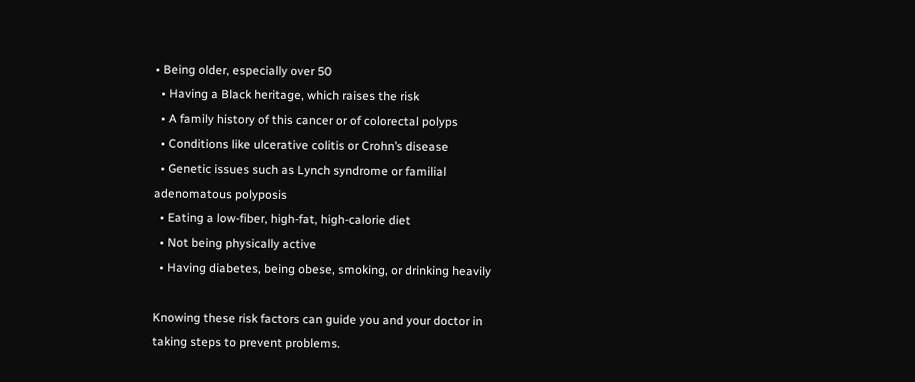• Being older, especially over 50
  • Having a Black heritage, which raises the risk
  • A family history of this cancer or of colorectal polyps
  • Conditions like ulcerative colitis or Crohn’s disease
  • Genetic issues such as Lynch syndrome or familial adenomatous polyposis
  • Eating a low-fiber, high-fat, high-calorie diet
  • Not being physically active
  • Having diabetes, being obese, smoking, or drinking heavily

Knowing these risk factors can guide you and your doctor in taking steps to prevent problems.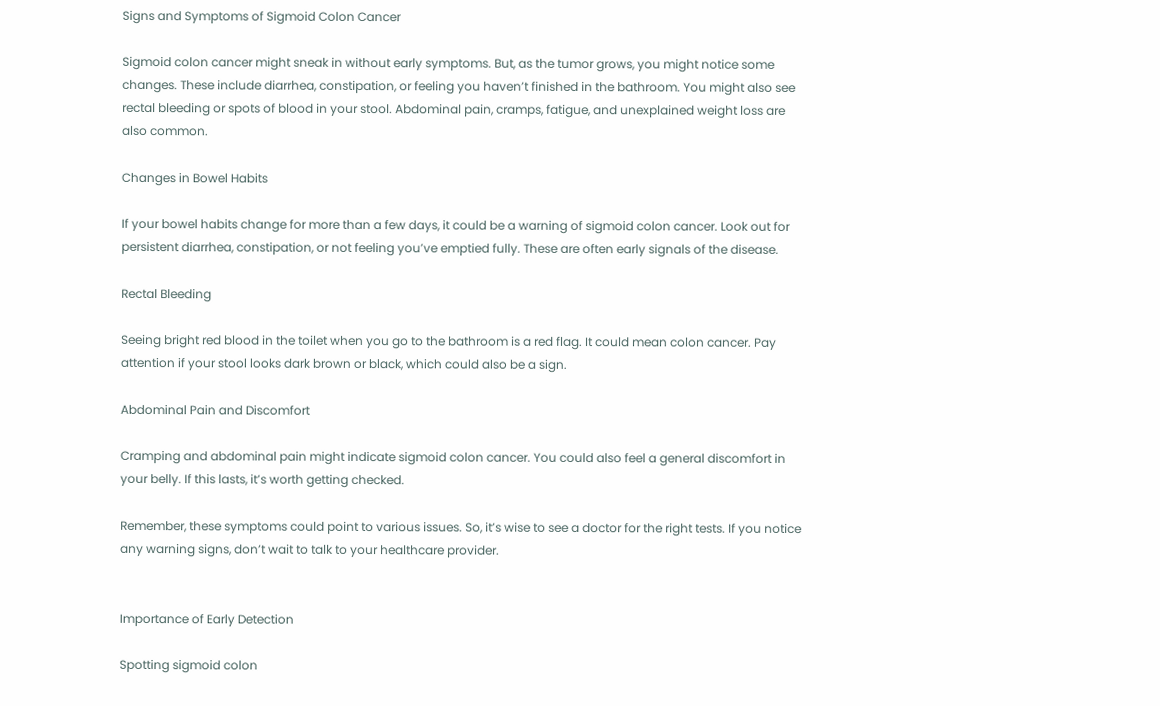Signs and Symptoms of Sigmoid Colon Cancer

Sigmoid colon cancer might sneak in without early symptoms. But, as the tumor grows, you might notice some changes. These include diarrhea, constipation, or feeling you haven’t finished in the bathroom. You might also see rectal bleeding or spots of blood in your stool. Abdominal pain, cramps, fatigue, and unexplained weight loss are also common.

Changes in Bowel Habits

If your bowel habits change for more than a few days, it could be a warning of sigmoid colon cancer. Look out for persistent diarrhea, constipation, or not feeling you’ve emptied fully. These are often early signals of the disease.

Rectal Bleeding

Seeing bright red blood in the toilet when you go to the bathroom is a red flag. It could mean colon cancer. Pay attention if your stool looks dark brown or black, which could also be a sign.

Abdominal Pain and Discomfort

Cramping and abdominal pain might indicate sigmoid colon cancer. You could also feel a general discomfort in your belly. If this lasts, it’s worth getting checked.

Remember, these symptoms could point to various issues. So, it’s wise to see a doctor for the right tests. If you notice any warning signs, don’t wait to talk to your healthcare provider.


Importance of Early Detection

Spotting sigmoid colon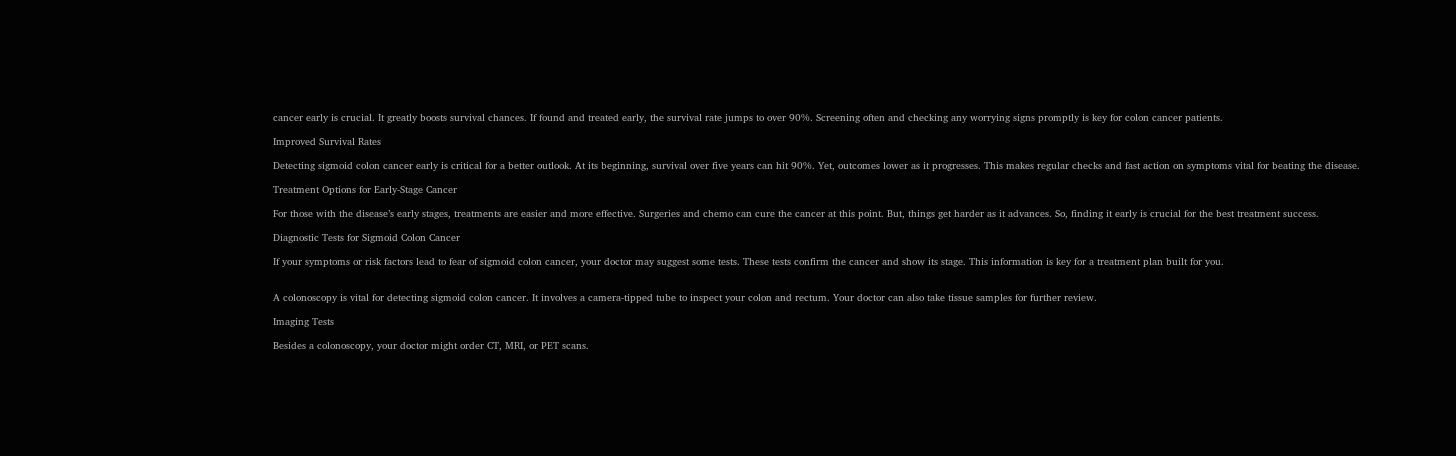cancer early is crucial. It greatly boosts survival chances. If found and treated early, the survival rate jumps to over 90%. Screening often and checking any worrying signs promptly is key for colon cancer patients.

Improved Survival Rates

Detecting sigmoid colon cancer early is critical for a better outlook. At its beginning, survival over five years can hit 90%. Yet, outcomes lower as it progresses. This makes regular checks and fast action on symptoms vital for beating the disease.

Treatment Options for Early-Stage Cancer

For those with the disease’s early stages, treatments are easier and more effective. Surgeries and chemo can cure the cancer at this point. But, things get harder as it advances. So, finding it early is crucial for the best treatment success.

Diagnostic Tests for Sigmoid Colon Cancer

If your symptoms or risk factors lead to fear of sigmoid colon cancer, your doctor may suggest some tests. These tests confirm the cancer and show its stage. This information is key for a treatment plan built for you.


A colonoscopy is vital for detecting sigmoid colon cancer. It involves a camera-tipped tube to inspect your colon and rectum. Your doctor can also take tissue samples for further review.

Imaging Tests

Besides a colonoscopy, your doctor might order CT, MRI, or PET scans.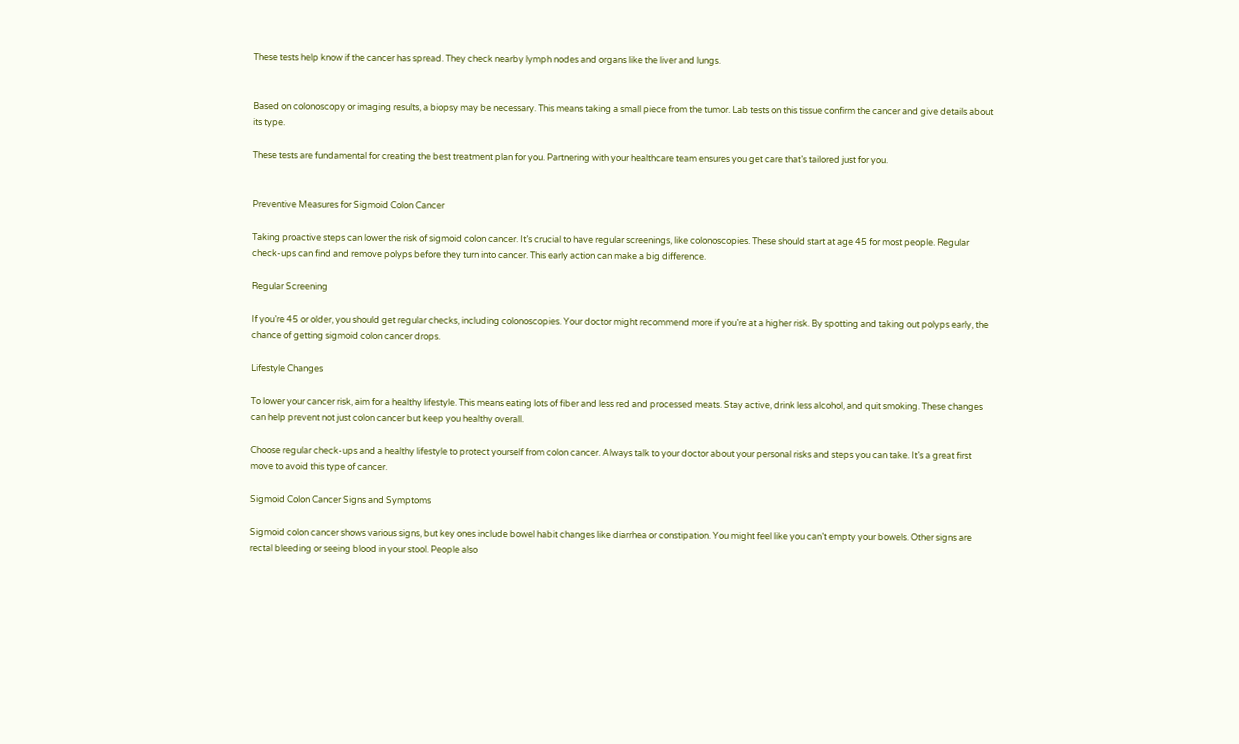These tests help know if the cancer has spread. They check nearby lymph nodes and organs like the liver and lungs.


Based on colonoscopy or imaging results, a biopsy may be necessary. This means taking a small piece from the tumor. Lab tests on this tissue confirm the cancer and give details about its type.

These tests are fundamental for creating the best treatment plan for you. Partnering with your healthcare team ensures you get care that’s tailored just for you.


Preventive Measures for Sigmoid Colon Cancer

Taking proactive steps can lower the risk of sigmoid colon cancer. It’s crucial to have regular screenings, like colonoscopies. These should start at age 45 for most people. Regular check-ups can find and remove polyps before they turn into cancer. This early action can make a big difference.

Regular Screening

If you’re 45 or older, you should get regular checks, including colonoscopies. Your doctor might recommend more if you’re at a higher risk. By spotting and taking out polyps early, the chance of getting sigmoid colon cancer drops.

Lifestyle Changes

To lower your cancer risk, aim for a healthy lifestyle. This means eating lots of fiber and less red and processed meats. Stay active, drink less alcohol, and quit smoking. These changes can help prevent not just colon cancer but keep you healthy overall.

Choose regular check-ups and a healthy lifestyle to protect yourself from colon cancer. Always talk to your doctor about your personal risks and steps you can take. It’s a great first move to avoid this type of cancer.

Sigmoid Colon Cancer Signs and Symptoms

Sigmoid colon cancer shows various signs, but key ones include bowel habit changes like diarrhea or constipation. You might feel like you can’t empty your bowels. Other signs are rectal bleeding or seeing blood in your stool. People also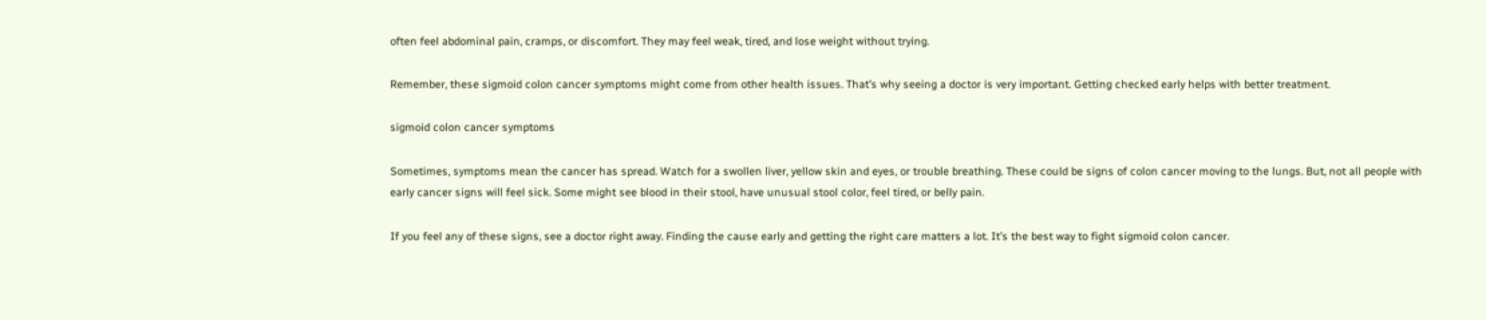often feel abdominal pain, cramps, or discomfort. They may feel weak, tired, and lose weight without trying.

Remember, these sigmoid colon cancer symptoms might come from other health issues. That’s why seeing a doctor is very important. Getting checked early helps with better treatment.

sigmoid colon cancer symptoms

Sometimes, symptoms mean the cancer has spread. Watch for a swollen liver, yellow skin and eyes, or trouble breathing. These could be signs of colon cancer moving to the lungs. But, not all people with early cancer signs will feel sick. Some might see blood in their stool, have unusual stool color, feel tired, or belly pain.

If you feel any of these signs, see a doctor right away. Finding the cause early and getting the right care matters a lot. It’s the best way to fight sigmoid colon cancer.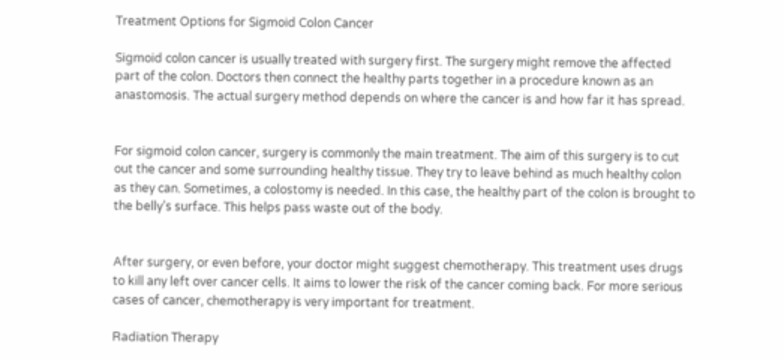Treatment Options for Sigmoid Colon Cancer

Sigmoid colon cancer is usually treated with surgery first. The surgery might remove the affected part of the colon. Doctors then connect the healthy parts together in a procedure known as an anastomosis. The actual surgery method depends on where the cancer is and how far it has spread.


For sigmoid colon cancer, surgery is commonly the main treatment. The aim of this surgery is to cut out the cancer and some surrounding healthy tissue. They try to leave behind as much healthy colon as they can. Sometimes, a colostomy is needed. In this case, the healthy part of the colon is brought to the belly’s surface. This helps pass waste out of the body.


After surgery, or even before, your doctor might suggest chemotherapy. This treatment uses drugs to kill any left over cancer cells. It aims to lower the risk of the cancer coming back. For more serious cases of cancer, chemotherapy is very important for treatment.

Radiation Therapy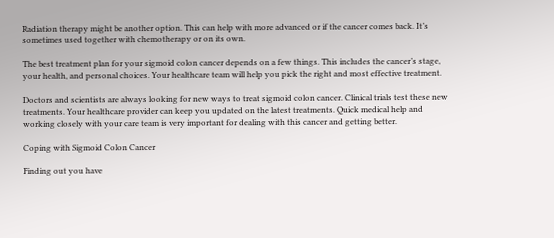Radiation therapy might be another option. This can help with more advanced or if the cancer comes back. It’s sometimes used together with chemotherapy or on its own.

The best treatment plan for your sigmoid colon cancer depends on a few things. This includes the cancer’s stage, your health, and personal choices. Your healthcare team will help you pick the right and most effective treatment.

Doctors and scientists are always looking for new ways to treat sigmoid colon cancer. Clinical trials test these new treatments. Your healthcare provider can keep you updated on the latest treatments. Quick medical help and working closely with your care team is very important for dealing with this cancer and getting better.

Coping with Sigmoid Colon Cancer

Finding out you have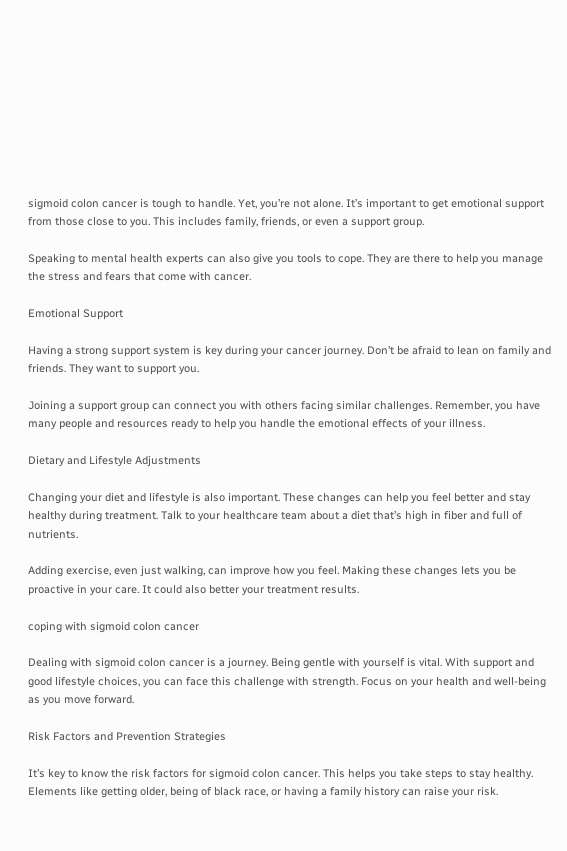sigmoid colon cancer is tough to handle. Yet, you’re not alone. It’s important to get emotional support from those close to you. This includes family, friends, or even a support group.

Speaking to mental health experts can also give you tools to cope. They are there to help you manage the stress and fears that come with cancer.

Emotional Support

Having a strong support system is key during your cancer journey. Don’t be afraid to lean on family and friends. They want to support you.

Joining a support group can connect you with others facing similar challenges. Remember, you have many people and resources ready to help you handle the emotional effects of your illness.

Dietary and Lifestyle Adjustments

Changing your diet and lifestyle is also important. These changes can help you feel better and stay healthy during treatment. Talk to your healthcare team about a diet that’s high in fiber and full of nutrients.

Adding exercise, even just walking, can improve how you feel. Making these changes lets you be proactive in your care. It could also better your treatment results.

coping with sigmoid colon cancer

Dealing with sigmoid colon cancer is a journey. Being gentle with yourself is vital. With support and good lifestyle choices, you can face this challenge with strength. Focus on your health and well-being as you move forward.

Risk Factors and Prevention Strategies

It’s key to know the risk factors for sigmoid colon cancer. This helps you take steps to stay healthy. Elements like getting older, being of black race, or having a family history can raise your risk.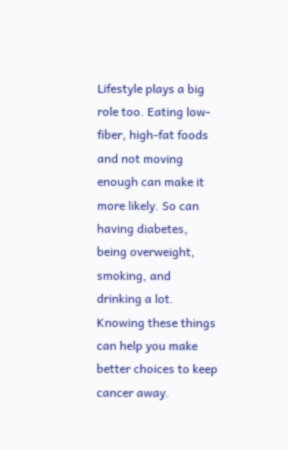Lifestyle plays a big role too. Eating low-fiber, high-fat foods and not moving enough can make it more likely. So can having diabetes, being overweight, smoking, and drinking a lot. Knowing these things can help you make better choices to keep cancer away.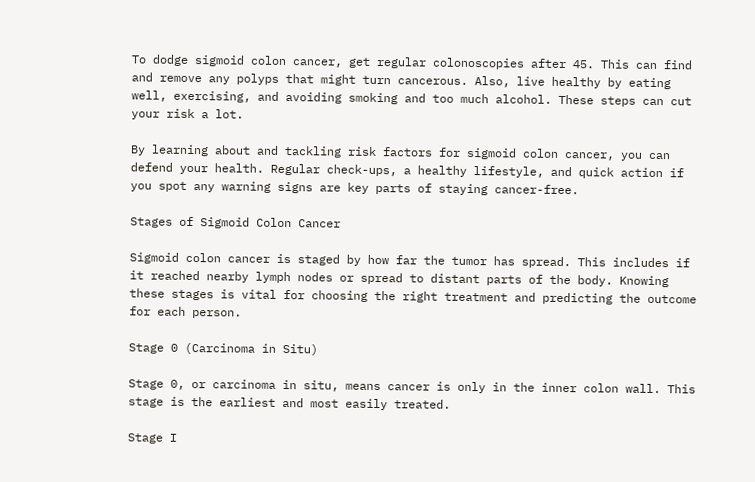To dodge sigmoid colon cancer, get regular colonoscopies after 45. This can find and remove any polyps that might turn cancerous. Also, live healthy by eating well, exercising, and avoiding smoking and too much alcohol. These steps can cut your risk a lot.

By learning about and tackling risk factors for sigmoid colon cancer, you can defend your health. Regular check-ups, a healthy lifestyle, and quick action if you spot any warning signs are key parts of staying cancer-free.

Stages of Sigmoid Colon Cancer

Sigmoid colon cancer is staged by how far the tumor has spread. This includes if it reached nearby lymph nodes or spread to distant parts of the body. Knowing these stages is vital for choosing the right treatment and predicting the outcome for each person.

Stage 0 (Carcinoma in Situ)

Stage 0, or carcinoma in situ, means cancer is only in the inner colon wall. This stage is the earliest and most easily treated.

Stage I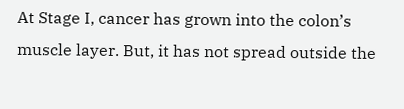At Stage I, cancer has grown into the colon’s muscle layer. But, it has not spread outside the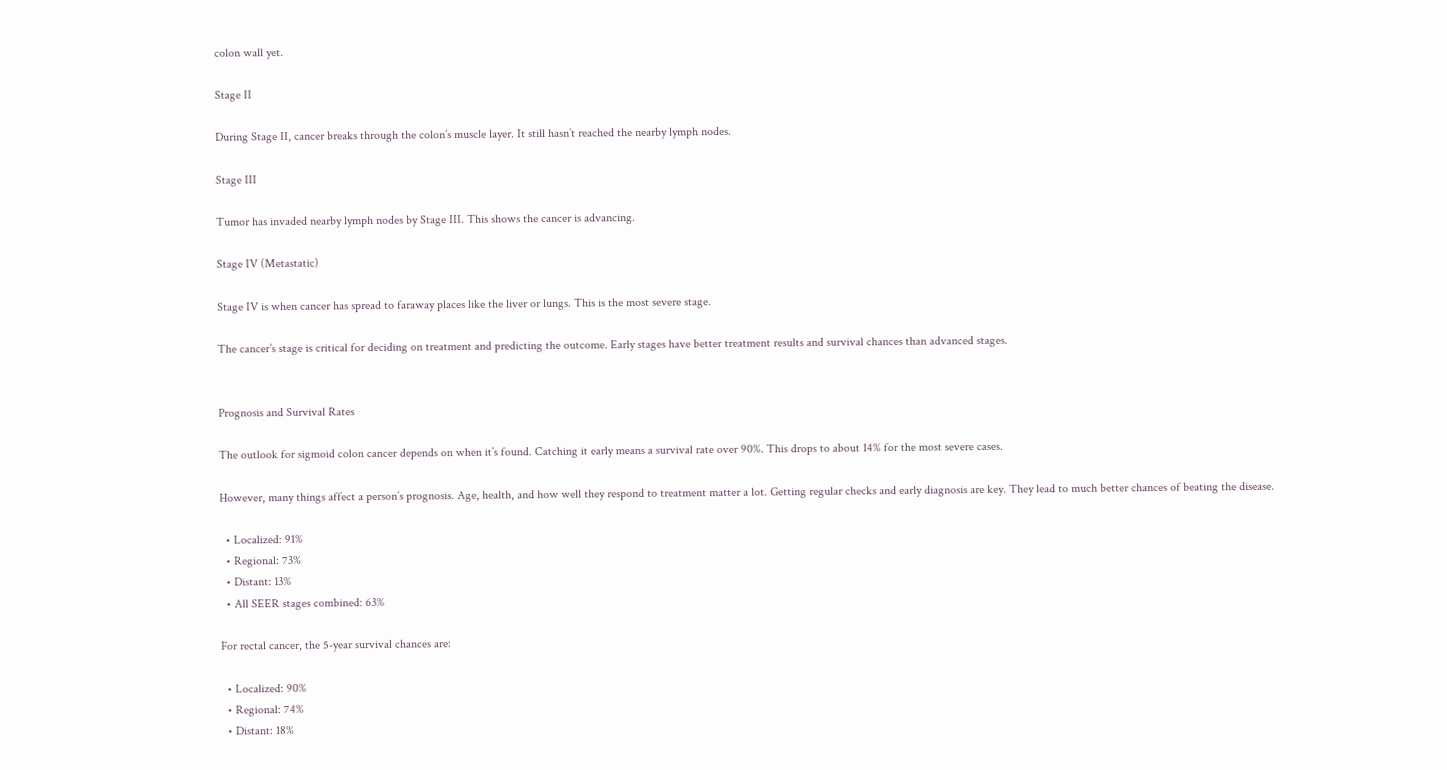colon wall yet.

Stage II

During Stage II, cancer breaks through the colon’s muscle layer. It still hasn’t reached the nearby lymph nodes.

Stage III

Tumor has invaded nearby lymph nodes by Stage III. This shows the cancer is advancing.

Stage IV (Metastatic)

Stage IV is when cancer has spread to faraway places like the liver or lungs. This is the most severe stage.

The cancer’s stage is critical for deciding on treatment and predicting the outcome. Early stages have better treatment results and survival chances than advanced stages.


Prognosis and Survival Rates

The outlook for sigmoid colon cancer depends on when it’s found. Catching it early means a survival rate over 90%. This drops to about 14% for the most severe cases.

However, many things affect a person’s prognosis. Age, health, and how well they respond to treatment matter a lot. Getting regular checks and early diagnosis are key. They lead to much better chances of beating the disease.

  • Localized: 91%
  • Regional: 73%
  • Distant: 13%
  • All SEER stages combined: 63%

For rectal cancer, the 5-year survival chances are:

  • Localized: 90%
  • Regional: 74%
  • Distant: 18%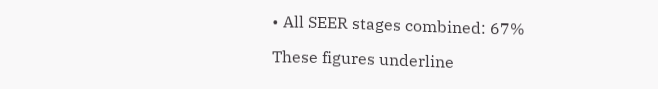• All SEER stages combined: 67%

These figures underline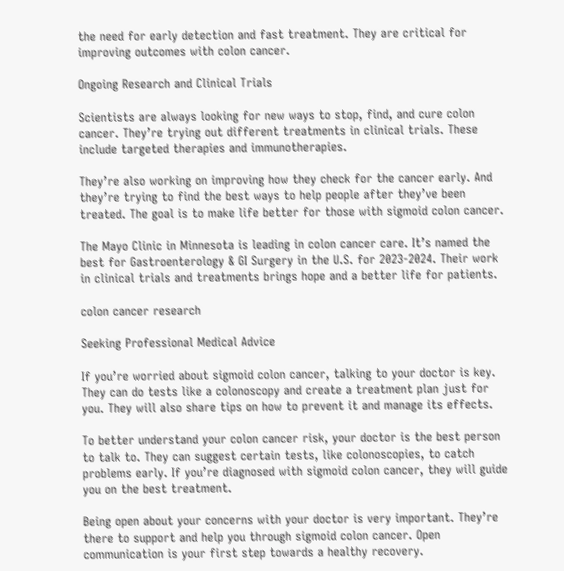the need for early detection and fast treatment. They are critical for improving outcomes with colon cancer.

Ongoing Research and Clinical Trials

Scientists are always looking for new ways to stop, find, and cure colon cancer. They’re trying out different treatments in clinical trials. These include targeted therapies and immunotherapies.

They’re also working on improving how they check for the cancer early. And they’re trying to find the best ways to help people after they’ve been treated. The goal is to make life better for those with sigmoid colon cancer.

The Mayo Clinic in Minnesota is leading in colon cancer care. It’s named the best for Gastroenterology & GI Surgery in the U.S. for 2023-2024. Their work in clinical trials and treatments brings hope and a better life for patients.

colon cancer research

Seeking Professional Medical Advice

If you’re worried about sigmoid colon cancer, talking to your doctor is key. They can do tests like a colonoscopy and create a treatment plan just for you. They will also share tips on how to prevent it and manage its effects.

To better understand your colon cancer risk, your doctor is the best person to talk to. They can suggest certain tests, like colonoscopies, to catch problems early. If you’re diagnosed with sigmoid colon cancer, they will guide you on the best treatment.

Being open about your concerns with your doctor is very important. They’re there to support and help you through sigmoid colon cancer. Open communication is your first step towards a healthy recovery.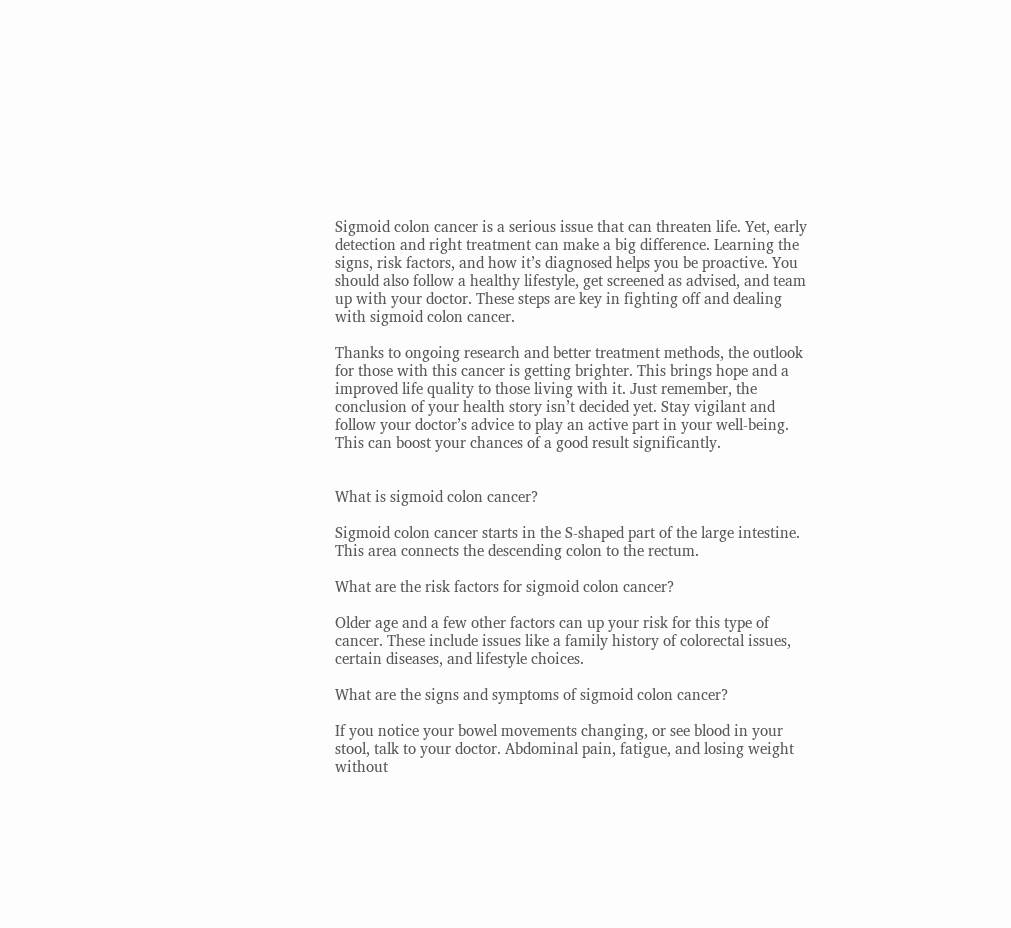Sigmoid colon cancer is a serious issue that can threaten life. Yet, early detection and right treatment can make a big difference. Learning the signs, risk factors, and how it’s diagnosed helps you be proactive. You should also follow a healthy lifestyle, get screened as advised, and team up with your doctor. These steps are key in fighting off and dealing with sigmoid colon cancer.

Thanks to ongoing research and better treatment methods, the outlook for those with this cancer is getting brighter. This brings hope and a improved life quality to those living with it. Just remember, the conclusion of your health story isn’t decided yet. Stay vigilant and follow your doctor’s advice to play an active part in your well-being. This can boost your chances of a good result significantly.


What is sigmoid colon cancer?

Sigmoid colon cancer starts in the S-shaped part of the large intestine. This area connects the descending colon to the rectum.

What are the risk factors for sigmoid colon cancer?

Older age and a few other factors can up your risk for this type of cancer. These include issues like a family history of colorectal issues, certain diseases, and lifestyle choices.

What are the signs and symptoms of sigmoid colon cancer?

If you notice your bowel movements changing, or see blood in your stool, talk to your doctor. Abdominal pain, fatigue, and losing weight without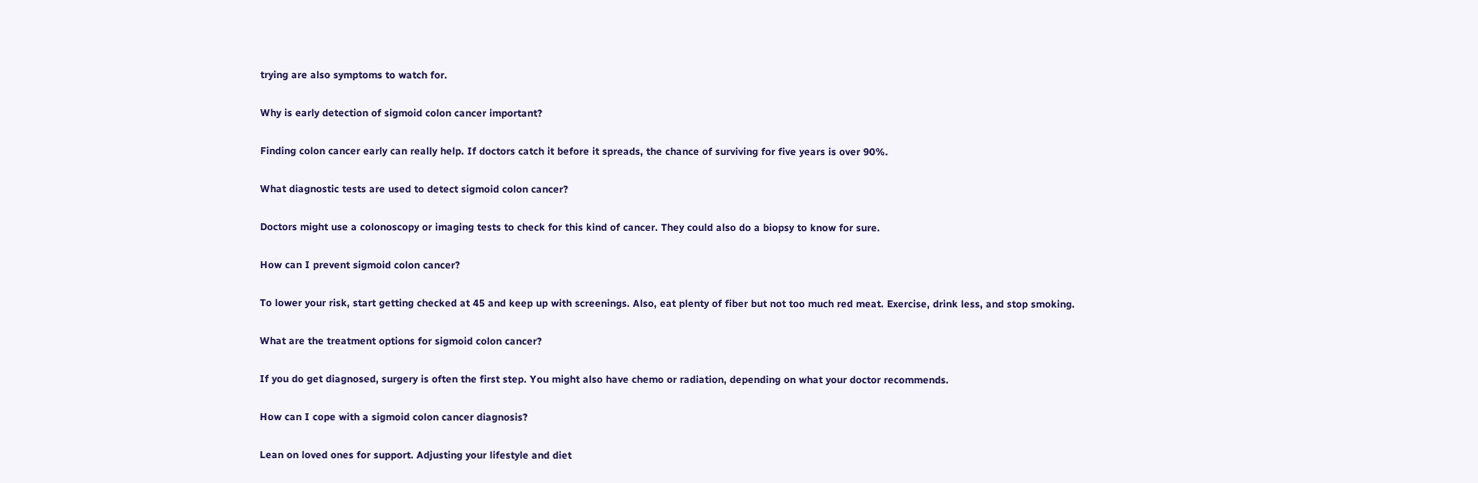trying are also symptoms to watch for.

Why is early detection of sigmoid colon cancer important?

Finding colon cancer early can really help. If doctors catch it before it spreads, the chance of surviving for five years is over 90%.

What diagnostic tests are used to detect sigmoid colon cancer?

Doctors might use a colonoscopy or imaging tests to check for this kind of cancer. They could also do a biopsy to know for sure.

How can I prevent sigmoid colon cancer?

To lower your risk, start getting checked at 45 and keep up with screenings. Also, eat plenty of fiber but not too much red meat. Exercise, drink less, and stop smoking.

What are the treatment options for sigmoid colon cancer?

If you do get diagnosed, surgery is often the first step. You might also have chemo or radiation, depending on what your doctor recommends.

How can I cope with a sigmoid colon cancer diagnosis?

Lean on loved ones for support. Adjusting your lifestyle and diet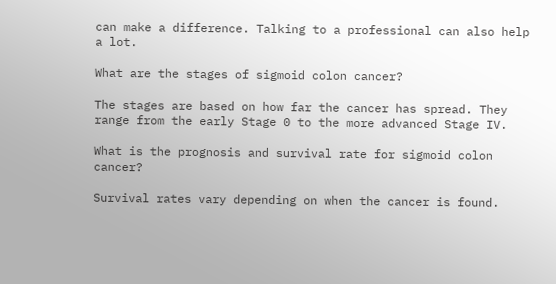can make a difference. Talking to a professional can also help a lot.

What are the stages of sigmoid colon cancer?

The stages are based on how far the cancer has spread. They range from the early Stage 0 to the more advanced Stage IV.

What is the prognosis and survival rate for sigmoid colon cancer?

Survival rates vary depending on when the cancer is found.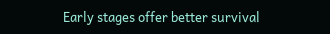Early stages offer better survival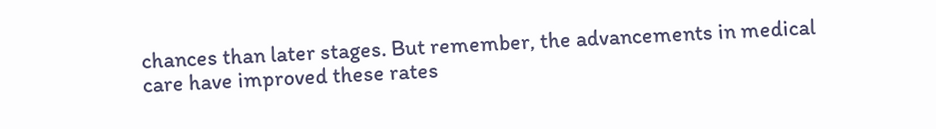chances than later stages. But remember, the advancements in medical care have improved these rates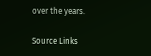over the years.

Source Links